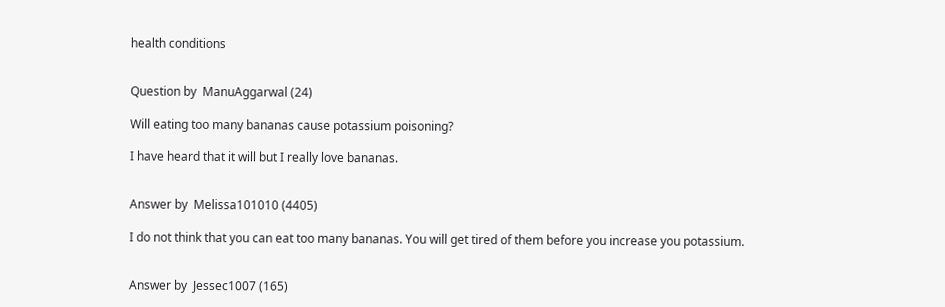health conditions


Question by  ManuAggarwal (24)

Will eating too many bananas cause potassium poisoning?

I have heard that it will but I really love bananas.


Answer by  Melissa101010 (4405)

I do not think that you can eat too many bananas. You will get tired of them before you increase you potassium.


Answer by  Jessec1007 (165)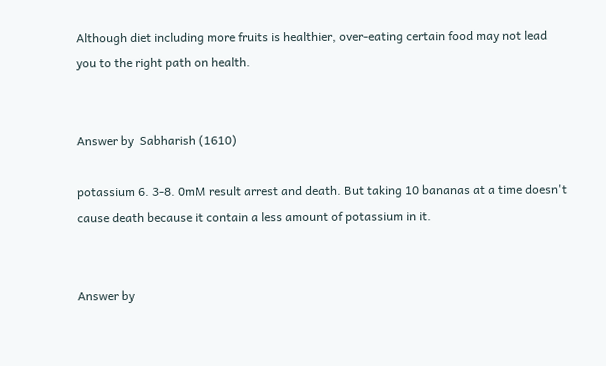Although diet including more fruits is healthier, over-eating certain food may not lead you to the right path on health.


Answer by  Sabharish (1610)

potassium 6. 3-8. 0mM result arrest and death. But taking 10 bananas at a time doesn't cause death because it contain a less amount of potassium in it.


Answer by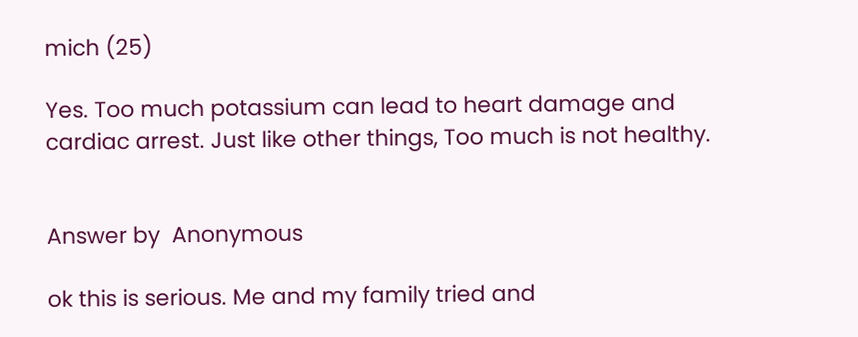mich (25)

Yes. Too much potassium can lead to heart damage and cardiac arrest. Just like other things, Too much is not healthy.


Answer by  Anonymous

ok this is serious. Me and my family tried and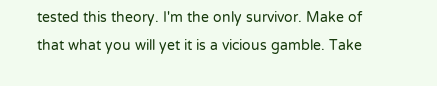tested this theory. I'm the only survivor. Make of that what you will yet it is a vicious gamble. Take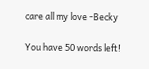care all my love -Becky

You have 50 words left!